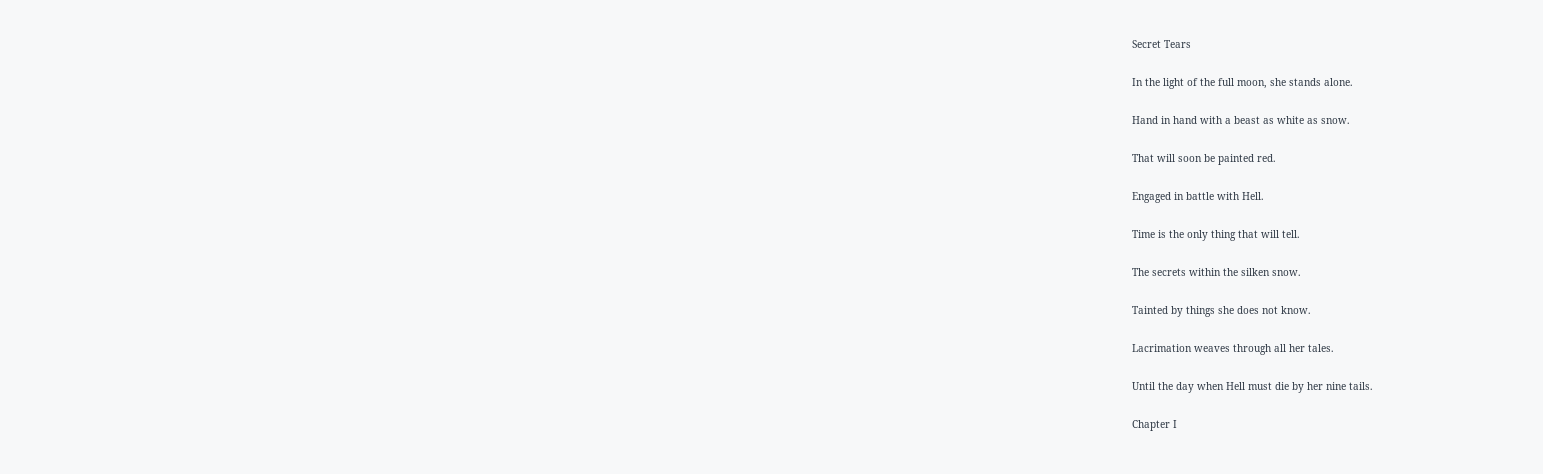Secret Tears

In the light of the full moon, she stands alone.

Hand in hand with a beast as white as snow.

That will soon be painted red.

Engaged in battle with Hell.

Time is the only thing that will tell.

The secrets within the silken snow.

Tainted by things she does not know.

Lacrimation weaves through all her tales.

Until the day when Hell must die by her nine tails.

Chapter I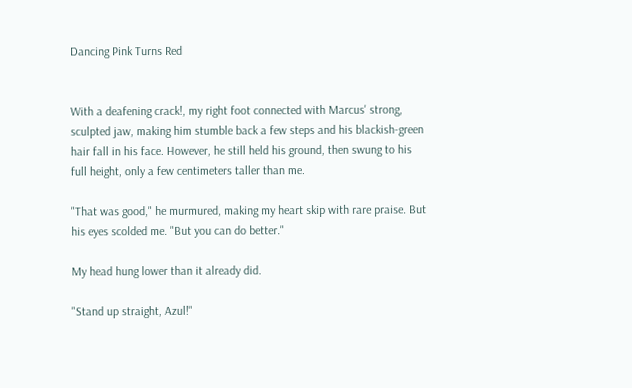Dancing Pink Turns Red


With a deafening crack!, my right foot connected with Marcus' strong, sculpted jaw, making him stumble back a few steps and his blackish-green hair fall in his face. However, he still held his ground, then swung to his full height, only a few centimeters taller than me.

"That was good," he murmured, making my heart skip with rare praise. But his eyes scolded me. "But you can do better."

My head hung lower than it already did.

"Stand up straight, Azul!"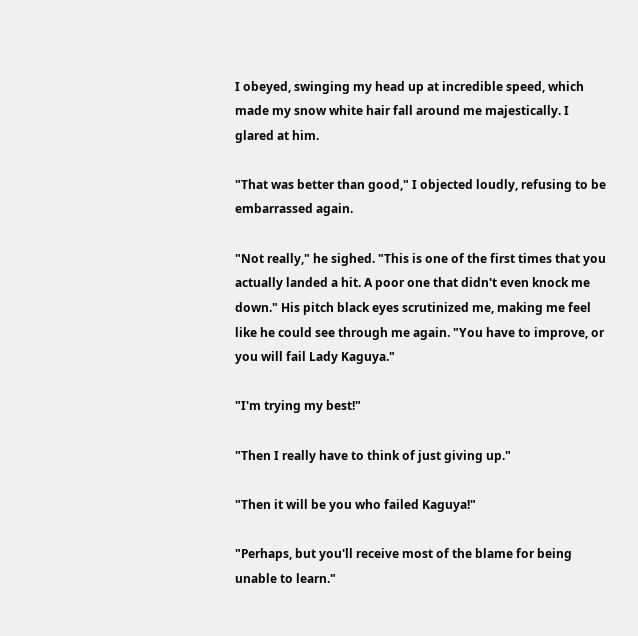I obeyed, swinging my head up at incredible speed, which made my snow white hair fall around me majestically. I glared at him.

"That was better than good," I objected loudly, refusing to be embarrassed again.

"Not really," he sighed. "This is one of the first times that you actually landed a hit. A poor one that didn't even knock me down." His pitch black eyes scrutinized me, making me feel like he could see through me again. "You have to improve, or you will fail Lady Kaguya."

"I'm trying my best!"

"Then I really have to think of just giving up."

"Then it will be you who failed Kaguya!"

"Perhaps, but you'll receive most of the blame for being unable to learn."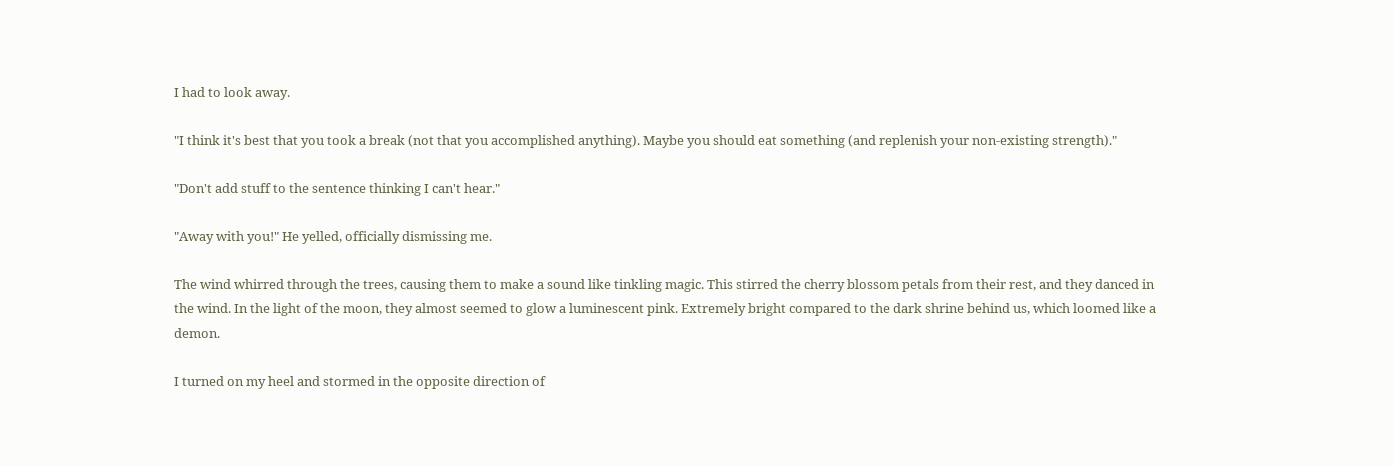I had to look away.

"I think it's best that you took a break (not that you accomplished anything). Maybe you should eat something (and replenish your non-existing strength)."

"Don't add stuff to the sentence thinking I can't hear."

"Away with you!" He yelled, officially dismissing me.

The wind whirred through the trees, causing them to make a sound like tinkling magic. This stirred the cherry blossom petals from their rest, and they danced in the wind. In the light of the moon, they almost seemed to glow a luminescent pink. Extremely bright compared to the dark shrine behind us, which loomed like a demon.

I turned on my heel and stormed in the opposite direction of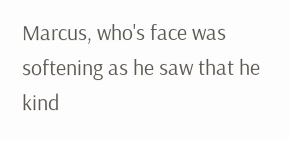Marcus, who's face was softening as he saw that he kind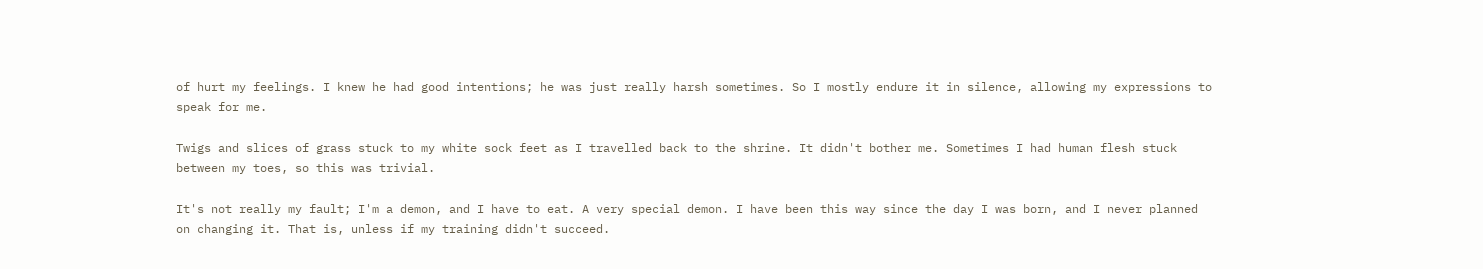of hurt my feelings. I knew he had good intentions; he was just really harsh sometimes. So I mostly endure it in silence, allowing my expressions to speak for me.

Twigs and slices of grass stuck to my white sock feet as I travelled back to the shrine. It didn't bother me. Sometimes I had human flesh stuck between my toes, so this was trivial.

It's not really my fault; I'm a demon, and I have to eat. A very special demon. I have been this way since the day I was born, and I never planned on changing it. That is, unless if my training didn't succeed.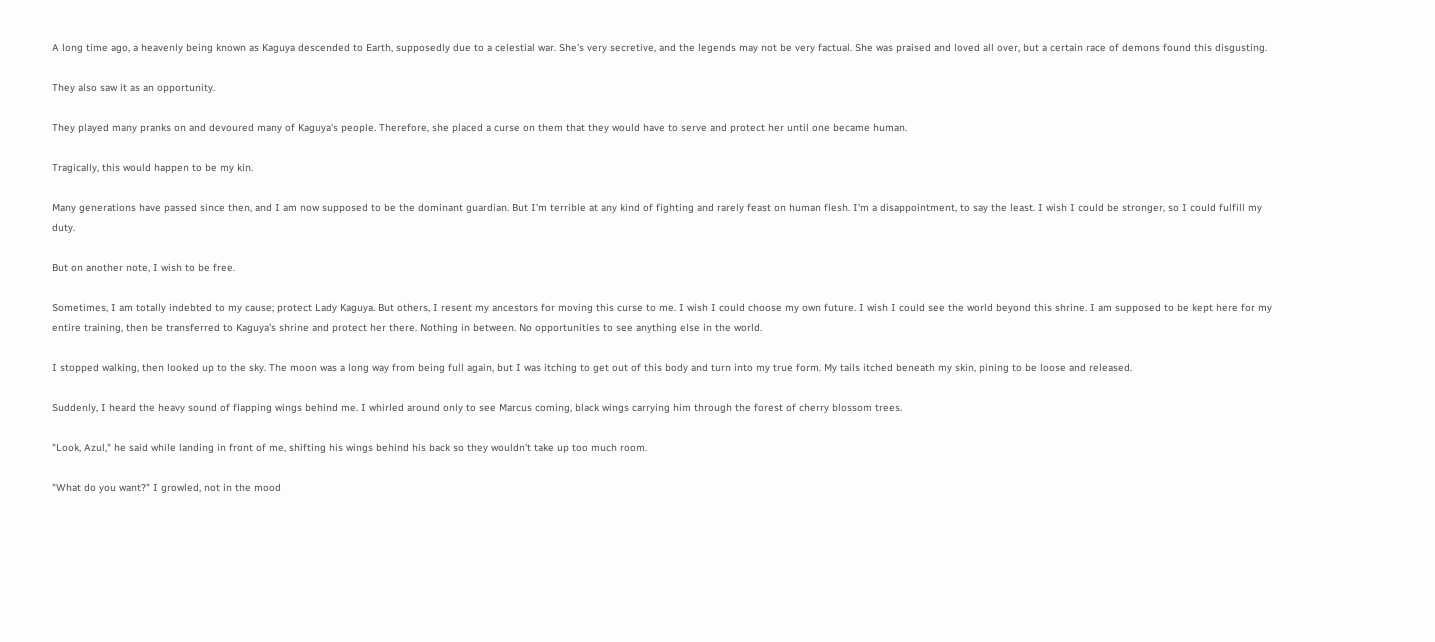A long time ago, a heavenly being known as Kaguya descended to Earth, supposedly due to a celestial war. She's very secretive, and the legends may not be very factual. She was praised and loved all over, but a certain race of demons found this disgusting.

They also saw it as an opportunity.

They played many pranks on and devoured many of Kaguya's people. Therefore, she placed a curse on them that they would have to serve and protect her until one became human.

Tragically, this would happen to be my kin.

Many generations have passed since then, and I am now supposed to be the dominant guardian. But I'm terrible at any kind of fighting and rarely feast on human flesh. I'm a disappointment, to say the least. I wish I could be stronger, so I could fulfill my duty.

But on another note, I wish to be free.

Sometimes, I am totally indebted to my cause; protect Lady Kaguya. But others, I resent my ancestors for moving this curse to me. I wish I could choose my own future. I wish I could see the world beyond this shrine. I am supposed to be kept here for my entire training, then be transferred to Kaguya's shrine and protect her there. Nothing in between. No opportunities to see anything else in the world.

I stopped walking, then looked up to the sky. The moon was a long way from being full again, but I was itching to get out of this body and turn into my true form. My tails itched beneath my skin, pining to be loose and released.

Suddenly, I heard the heavy sound of flapping wings behind me. I whirled around only to see Marcus coming, black wings carrying him through the forest of cherry blossom trees.

"Look, Azul," he said while landing in front of me, shifting his wings behind his back so they wouldn't take up too much room.

"What do you want?" I growled, not in the mood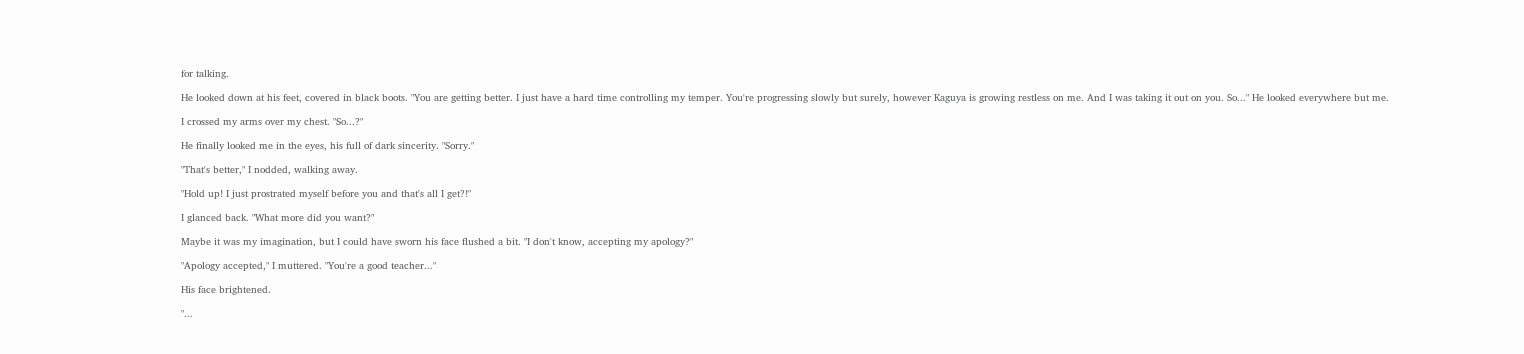for talking.

He looked down at his feet, covered in black boots. "You are getting better. I just have a hard time controlling my temper. You're progressing slowly but surely, however Kaguya is growing restless on me. And I was taking it out on you. So..." He looked everywhere but me.

I crossed my arms over my chest. "So...?"

He finally looked me in the eyes, his full of dark sincerity. "Sorry."

"That's better," I nodded, walking away.

"Hold up! I just prostrated myself before you and that's all I get?!"

I glanced back. "What more did you want?"

Maybe it was my imagination, but I could have sworn his face flushed a bit. "I don't know, accepting my apology?"

"Apology accepted," I muttered. "You're a good teacher..."

His face brightened.

"...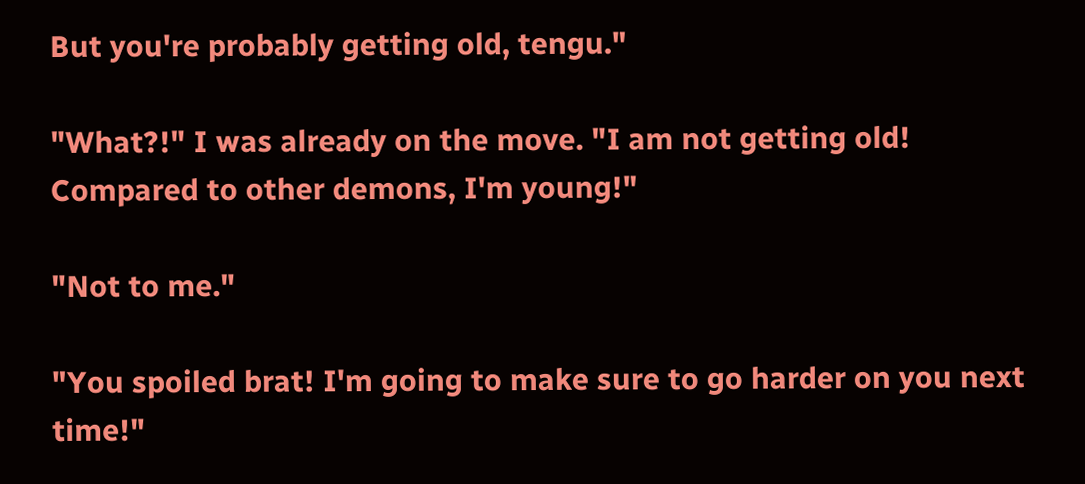But you're probably getting old, tengu."

"What?!" I was already on the move. "I am not getting old! Compared to other demons, I'm young!"

"Not to me."

"You spoiled brat! I'm going to make sure to go harder on you next time!"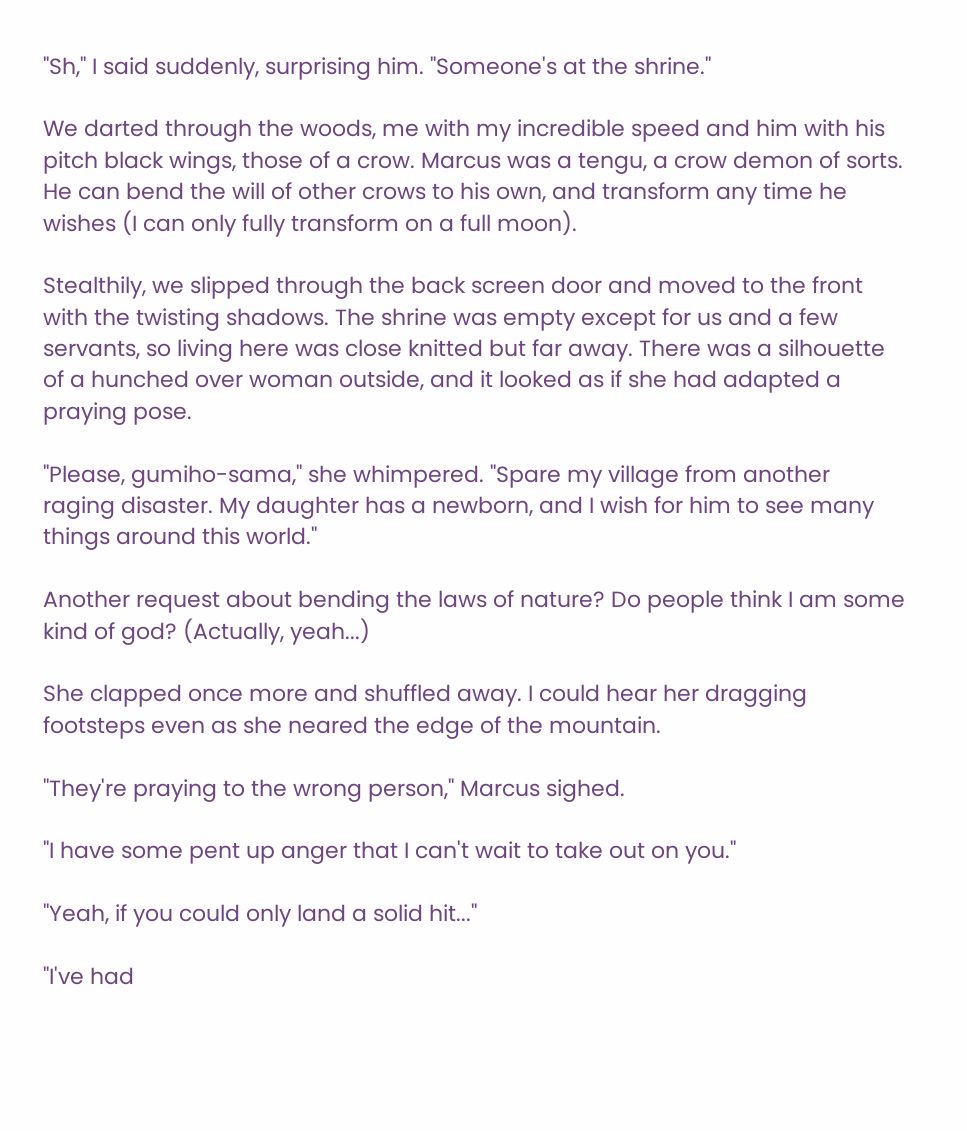"Sh," I said suddenly, surprising him. "Someone's at the shrine."

We darted through the woods, me with my incredible speed and him with his pitch black wings, those of a crow. Marcus was a tengu, a crow demon of sorts. He can bend the will of other crows to his own, and transform any time he wishes (I can only fully transform on a full moon).

Stealthily, we slipped through the back screen door and moved to the front with the twisting shadows. The shrine was empty except for us and a few servants, so living here was close knitted but far away. There was a silhouette of a hunched over woman outside, and it looked as if she had adapted a praying pose.

"Please, gumiho-sama," she whimpered. "Spare my village from another raging disaster. My daughter has a newborn, and I wish for him to see many things around this world."

Another request about bending the laws of nature? Do people think I am some kind of god? (Actually, yeah...)

She clapped once more and shuffled away. I could hear her dragging footsteps even as she neared the edge of the mountain.

"They're praying to the wrong person," Marcus sighed.

"I have some pent up anger that I can't wait to take out on you."

"Yeah, if you could only land a solid hit..."

"I've had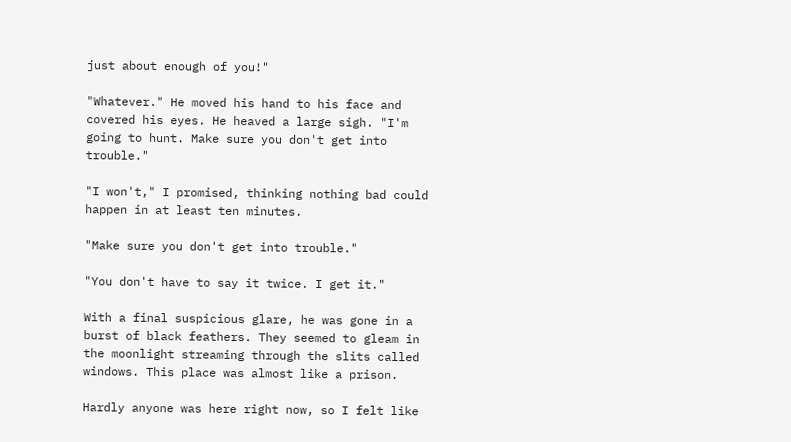just about enough of you!"

"Whatever." He moved his hand to his face and covered his eyes. He heaved a large sigh. "I'm going to hunt. Make sure you don't get into trouble."

"I won't," I promised, thinking nothing bad could happen in at least ten minutes.

"Make sure you don't get into trouble."

"You don't have to say it twice. I get it."

With a final suspicious glare, he was gone in a burst of black feathers. They seemed to gleam in the moonlight streaming through the slits called windows. This place was almost like a prison.

Hardly anyone was here right now, so I felt like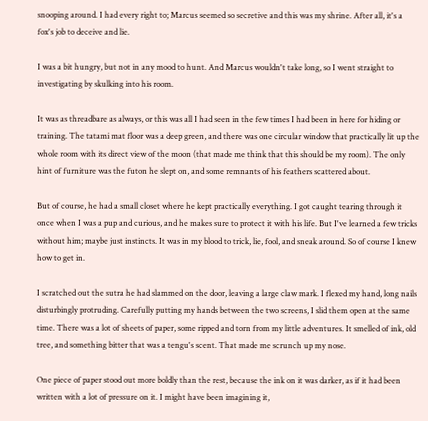snooping around. I had every right to; Marcus seemed so secretive and this was my shrine. After all, it's a fox's job to deceive and lie.

I was a bit hungry, but not in any mood to hunt. And Marcus wouldn't take long, so I went straight to investigating by skulking into his room.

It was as threadbare as always, or this was all I had seen in the few times I had been in here for hiding or training. The tatami mat floor was a deep green, and there was one circular window that practically lit up the whole room with its direct view of the moon (that made me think that this should be my room). The only hint of furniture was the futon he slept on, and some remnants of his feathers scattered about.

But of course, he had a small closet where he kept practically everything. I got caught tearing through it once when I was a pup and curious, and he makes sure to protect it with his life. But I've learned a few tricks without him; maybe just instincts. It was in my blood to trick, lie, fool, and sneak around. So of course I knew how to get in.

I scratched out the sutra he had slammed on the door, leaving a large claw mark. I flexed my hand, long nails disturbingly protruding. Carefully putting my hands between the two screens, I slid them open at the same time. There was a lot of sheets of paper, some ripped and torn from my little adventures. It smelled of ink, old tree, and something bitter that was a tengu's scent. That made me scrunch up my nose.

One piece of paper stood out more boldly than the rest, because the ink on it was darker, as if it had been written with a lot of pressure on it. I might have been imagining it,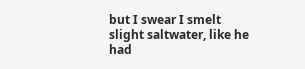but I swear I smelt slight saltwater, like he had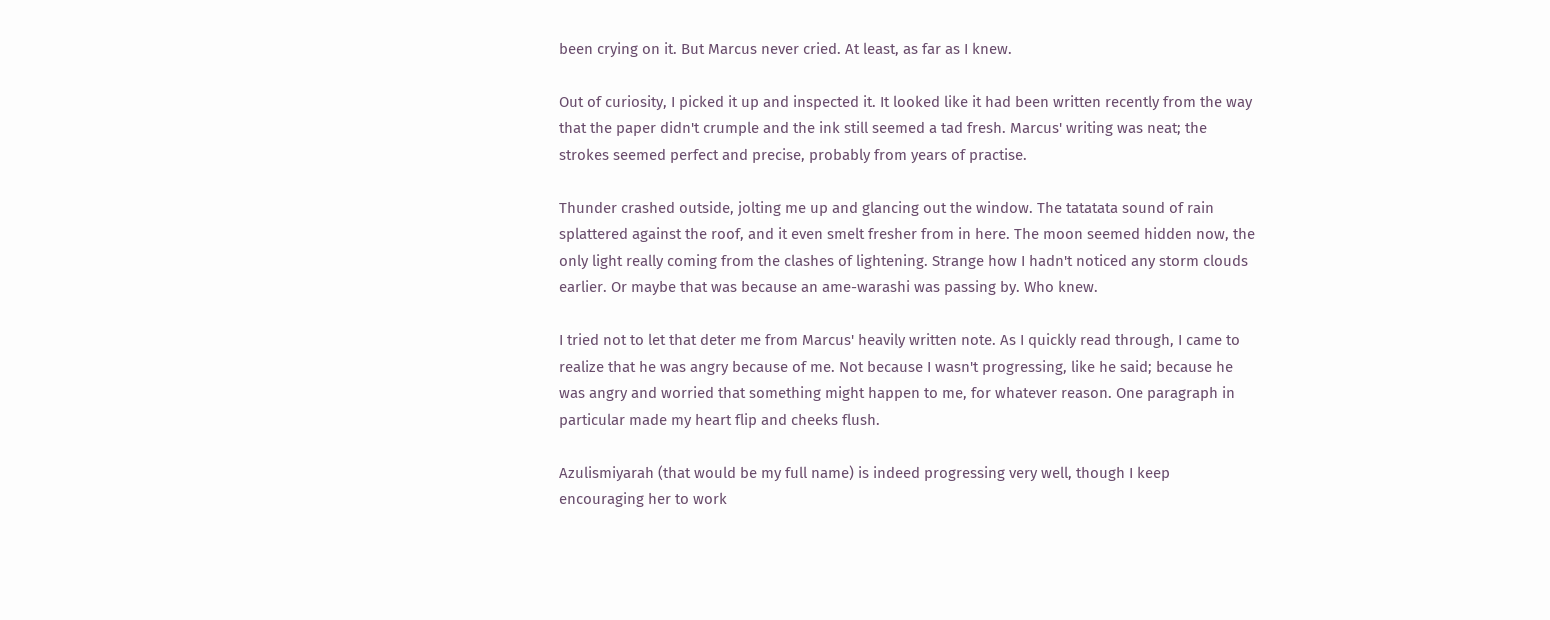been crying on it. But Marcus never cried. At least, as far as I knew.

Out of curiosity, I picked it up and inspected it. It looked like it had been written recently from the way that the paper didn't crumple and the ink still seemed a tad fresh. Marcus' writing was neat; the strokes seemed perfect and precise, probably from years of practise.

Thunder crashed outside, jolting me up and glancing out the window. The tatatata sound of rain splattered against the roof, and it even smelt fresher from in here. The moon seemed hidden now, the only light really coming from the clashes of lightening. Strange how I hadn't noticed any storm clouds earlier. Or maybe that was because an ame-warashi was passing by. Who knew.

I tried not to let that deter me from Marcus' heavily written note. As I quickly read through, I came to realize that he was angry because of me. Not because I wasn't progressing, like he said; because he was angry and worried that something might happen to me, for whatever reason. One paragraph in particular made my heart flip and cheeks flush.

Azulismiyarah (that would be my full name) is indeed progressing very well, though I keep encouraging her to work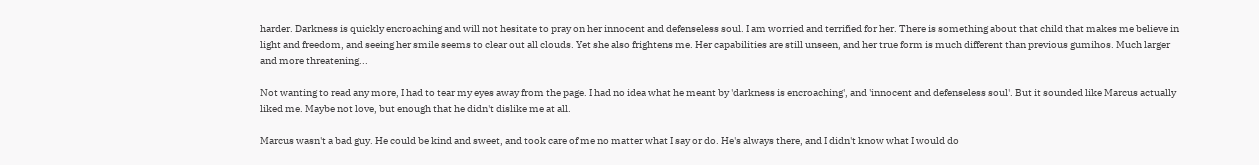harder. Darkness is quickly encroaching and will not hesitate to pray on her innocent and defenseless soul. I am worried and terrified for her. There is something about that child that makes me believe in light and freedom, and seeing her smile seems to clear out all clouds. Yet she also frightens me. Her capabilities are still unseen, and her true form is much different than previous gumihos. Much larger and more threatening...

Not wanting to read any more, I had to tear my eyes away from the page. I had no idea what he meant by 'darkness is encroaching', and 'innocent and defenseless soul'. But it sounded like Marcus actually liked me. Maybe not love, but enough that he didn't dislike me at all.

Marcus wasn't a bad guy. He could be kind and sweet, and took care of me no matter what I say or do. He's always there, and I didn't know what I would do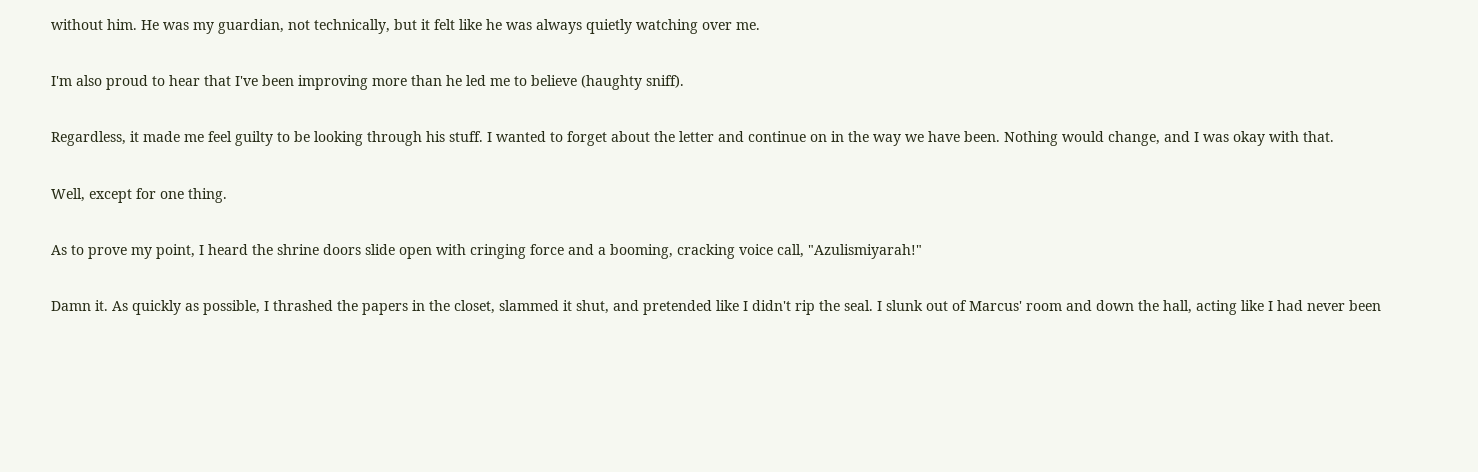without him. He was my guardian, not technically, but it felt like he was always quietly watching over me.

I'm also proud to hear that I've been improving more than he led me to believe (haughty sniff).

Regardless, it made me feel guilty to be looking through his stuff. I wanted to forget about the letter and continue on in the way we have been. Nothing would change, and I was okay with that.

Well, except for one thing.

As to prove my point, I heard the shrine doors slide open with cringing force and a booming, cracking voice call, "Azulismiyarah!"

Damn it. As quickly as possible, I thrashed the papers in the closet, slammed it shut, and pretended like I didn't rip the seal. I slunk out of Marcus' room and down the hall, acting like I had never been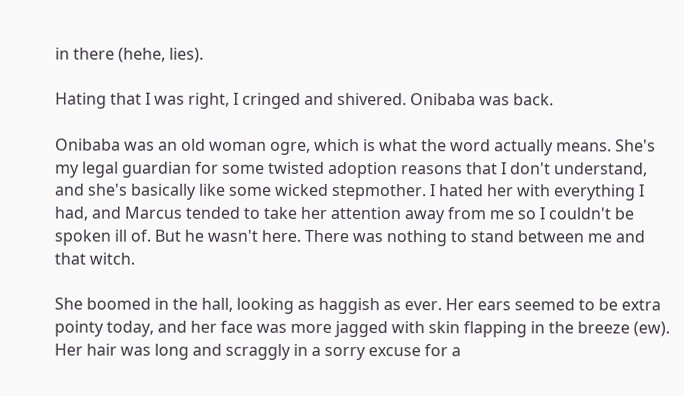in there (hehe, lies).

Hating that I was right, I cringed and shivered. Onibaba was back.

Onibaba was an old woman ogre, which is what the word actually means. She's my legal guardian for some twisted adoption reasons that I don't understand, and she's basically like some wicked stepmother. I hated her with everything I had, and Marcus tended to take her attention away from me so I couldn't be spoken ill of. But he wasn't here. There was nothing to stand between me and that witch.

She boomed in the hall, looking as haggish as ever. Her ears seemed to be extra pointy today, and her face was more jagged with skin flapping in the breeze (ew). Her hair was long and scraggly in a sorry excuse for a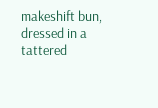makeshift bun, dressed in a tattered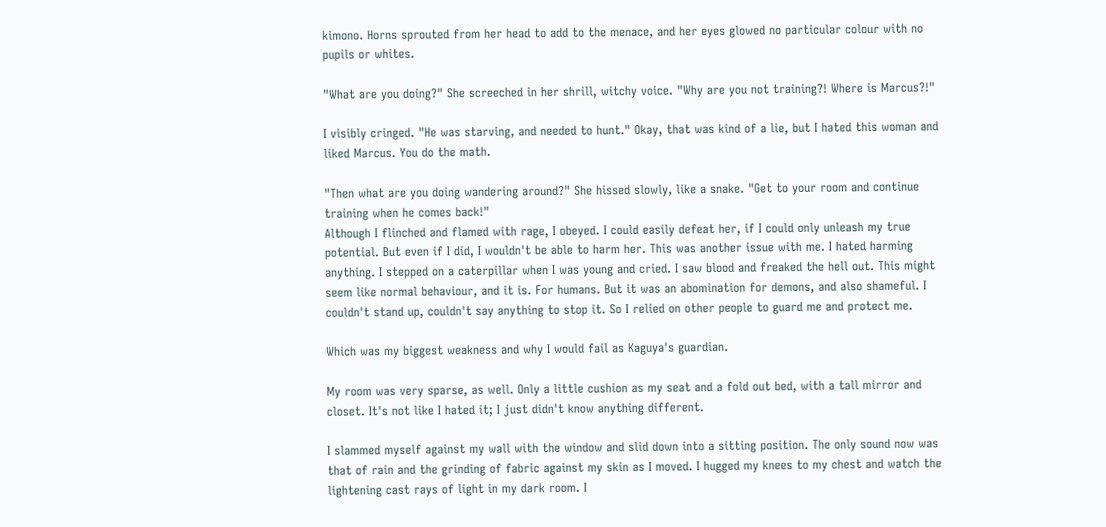kimono. Horns sprouted from her head to add to the menace, and her eyes glowed no particular colour with no pupils or whites.

"What are you doing?" She screeched in her shrill, witchy voice. "Why are you not training?! Where is Marcus?!"

I visibly cringed. "He was starving, and needed to hunt." Okay, that was kind of a lie, but I hated this woman and liked Marcus. You do the math.

"Then what are you doing wandering around?" She hissed slowly, like a snake. "Get to your room and continue training when he comes back!"
Although I flinched and flamed with rage, I obeyed. I could easily defeat her, if I could only unleash my true potential. But even if I did, I wouldn't be able to harm her. This was another issue with me. I hated harming anything. I stepped on a caterpillar when I was young and cried. I saw blood and freaked the hell out. This might seem like normal behaviour, and it is. For humans. But it was an abomination for demons, and also shameful. I couldn't stand up, couldn't say anything to stop it. So I relied on other people to guard me and protect me.

Which was my biggest weakness and why I would fail as Kaguya's guardian.

My room was very sparse, as well. Only a little cushion as my seat and a fold out bed, with a tall mirror and closet. It's not like I hated it; I just didn't know anything different.

I slammed myself against my wall with the window and slid down into a sitting position. The only sound now was that of rain and the grinding of fabric against my skin as I moved. I hugged my knees to my chest and watch the lightening cast rays of light in my dark room. I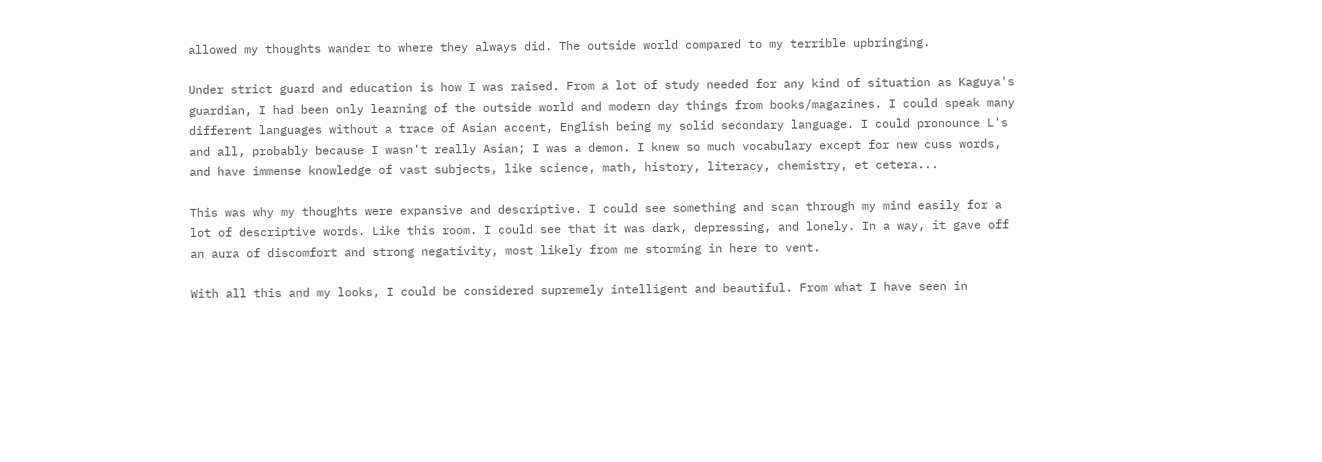allowed my thoughts wander to where they always did. The outside world compared to my terrible upbringing.

Under strict guard and education is how I was raised. From a lot of study needed for any kind of situation as Kaguya's guardian, I had been only learning of the outside world and modern day things from books/magazines. I could speak many different languages without a trace of Asian accent, English being my solid secondary language. I could pronounce L's and all, probably because I wasn't really Asian; I was a demon. I knew so much vocabulary except for new cuss words, and have immense knowledge of vast subjects, like science, math, history, literacy, chemistry, et cetera...

This was why my thoughts were expansive and descriptive. I could see something and scan through my mind easily for a lot of descriptive words. Like this room. I could see that it was dark, depressing, and lonely. In a way, it gave off an aura of discomfort and strong negativity, most likely from me storming in here to vent.

With all this and my looks, I could be considered supremely intelligent and beautiful. From what I have seen in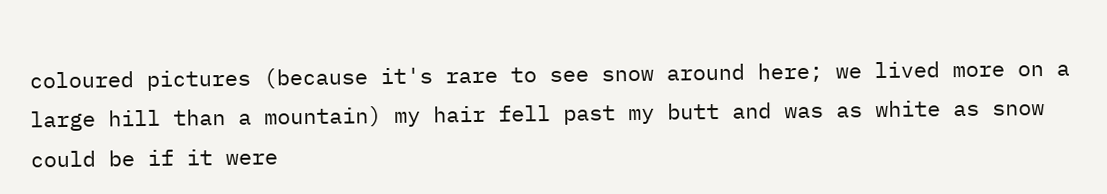coloured pictures (because it's rare to see snow around here; we lived more on a large hill than a mountain) my hair fell past my butt and was as white as snow could be if it were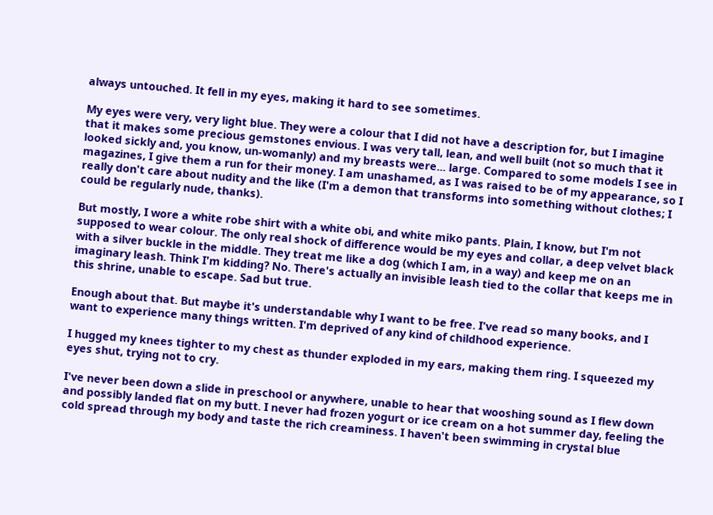always untouched. It fell in my eyes, making it hard to see sometimes.

My eyes were very, very light blue. They were a colour that I did not have a description for, but I imagine that it makes some precious gemstones envious. I was very tall, lean, and well built (not so much that it looked sickly and, you know, un-womanly) and my breasts were... large. Compared to some models I see in magazines, I give them a run for their money. I am unashamed, as I was raised to be of my appearance, so I really don't care about nudity and the like (I'm a demon that transforms into something without clothes; I could be regularly nude, thanks).

But mostly, I wore a white robe shirt with a white obi, and white miko pants. Plain, I know, but I'm not supposed to wear colour. The only real shock of difference would be my eyes and collar, a deep velvet black with a silver buckle in the middle. They treat me like a dog (which I am, in a way) and keep me on an imaginary leash. Think I'm kidding? No. There's actually an invisible leash tied to the collar that keeps me in this shrine, unable to escape. Sad but true.

Enough about that. But maybe it's understandable why I want to be free. I've read so many books, and I want to experience many things written. I'm deprived of any kind of childhood experience.

I hugged my knees tighter to my chest as thunder exploded in my ears, making them ring. I squeezed my eyes shut, trying not to cry.

I've never been down a slide in preschool or anywhere, unable to hear that wooshing sound as I flew down and possibly landed flat on my butt. I never had frozen yogurt or ice cream on a hot summer day, feeling the cold spread through my body and taste the rich creaminess. I haven't been swimming in crystal blue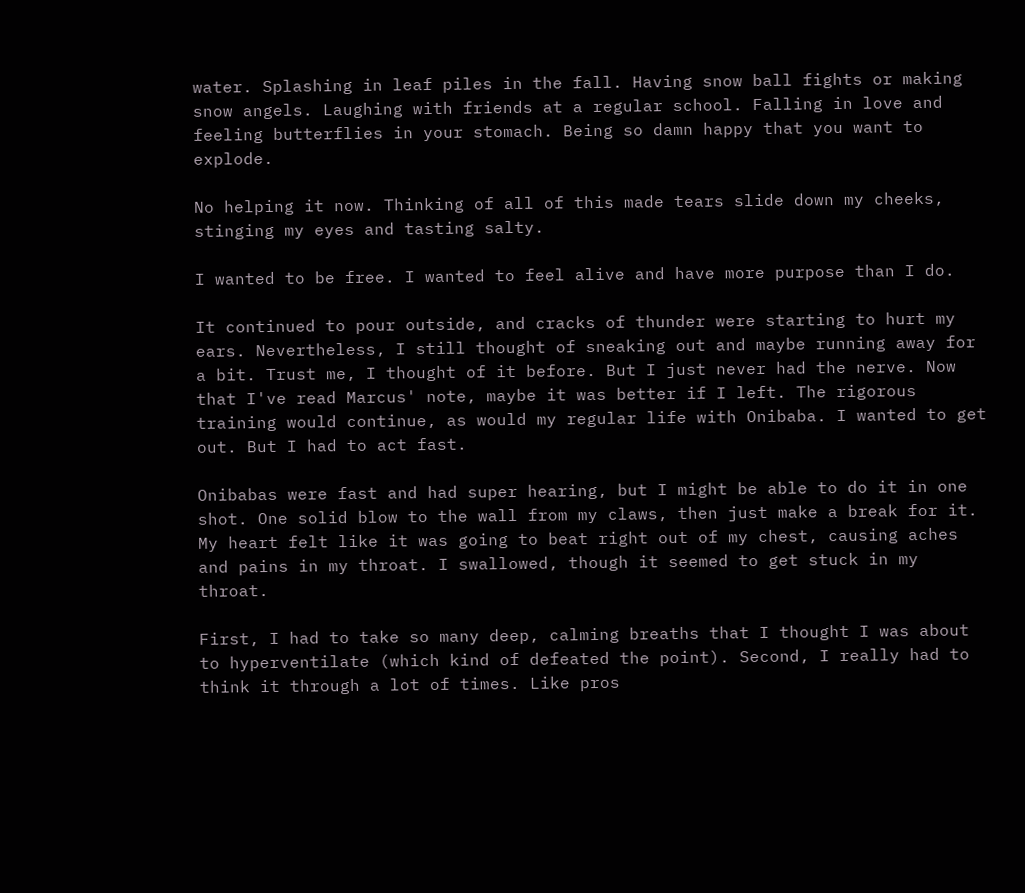water. Splashing in leaf piles in the fall. Having snow ball fights or making snow angels. Laughing with friends at a regular school. Falling in love and feeling butterflies in your stomach. Being so damn happy that you want to explode.

No helping it now. Thinking of all of this made tears slide down my cheeks, stinging my eyes and tasting salty.

I wanted to be free. I wanted to feel alive and have more purpose than I do.

It continued to pour outside, and cracks of thunder were starting to hurt my ears. Nevertheless, I still thought of sneaking out and maybe running away for a bit. Trust me, I thought of it before. But I just never had the nerve. Now that I've read Marcus' note, maybe it was better if I left. The rigorous training would continue, as would my regular life with Onibaba. I wanted to get out. But I had to act fast.

Onibabas were fast and had super hearing, but I might be able to do it in one shot. One solid blow to the wall from my claws, then just make a break for it. My heart felt like it was going to beat right out of my chest, causing aches and pains in my throat. I swallowed, though it seemed to get stuck in my throat.

First, I had to take so many deep, calming breaths that I thought I was about to hyperventilate (which kind of defeated the point). Second, I really had to think it through a lot of times. Like pros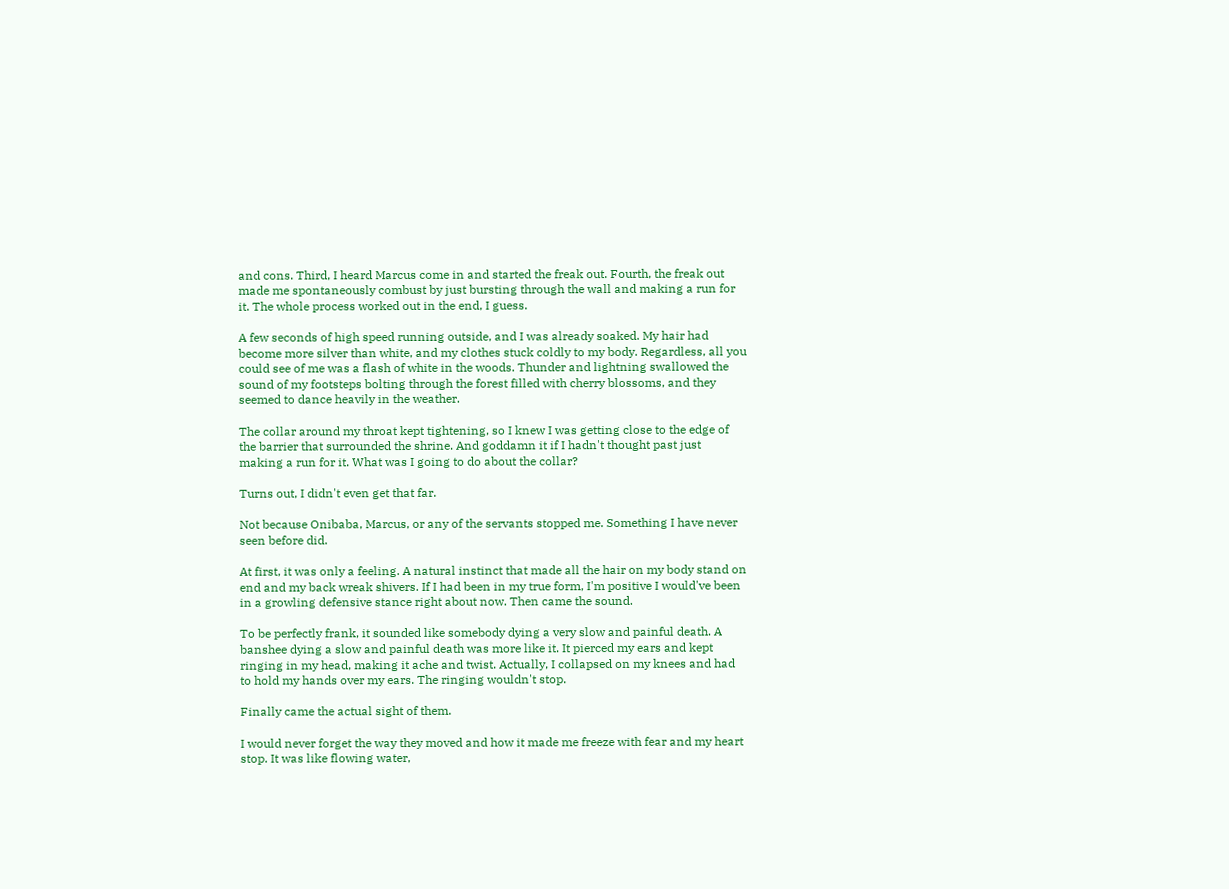and cons. Third, I heard Marcus come in and started the freak out. Fourth, the freak out made me spontaneously combust by just bursting through the wall and making a run for it. The whole process worked out in the end, I guess.

A few seconds of high speed running outside, and I was already soaked. My hair had become more silver than white, and my clothes stuck coldly to my body. Regardless, all you could see of me was a flash of white in the woods. Thunder and lightning swallowed the sound of my footsteps bolting through the forest filled with cherry blossoms, and they seemed to dance heavily in the weather.

The collar around my throat kept tightening, so I knew I was getting close to the edge of the barrier that surrounded the shrine. And goddamn it if I hadn't thought past just making a run for it. What was I going to do about the collar?

Turns out, I didn't even get that far.

Not because Onibaba, Marcus, or any of the servants stopped me. Something I have never seen before did.

At first, it was only a feeling. A natural instinct that made all the hair on my body stand on end and my back wreak shivers. If I had been in my true form, I'm positive I would've been in a growling defensive stance right about now. Then came the sound.

To be perfectly frank, it sounded like somebody dying a very slow and painful death. A banshee dying a slow and painful death was more like it. It pierced my ears and kept ringing in my head, making it ache and twist. Actually, I collapsed on my knees and had to hold my hands over my ears. The ringing wouldn't stop.

Finally came the actual sight of them.

I would never forget the way they moved and how it made me freeze with fear and my heart stop. It was like flowing water,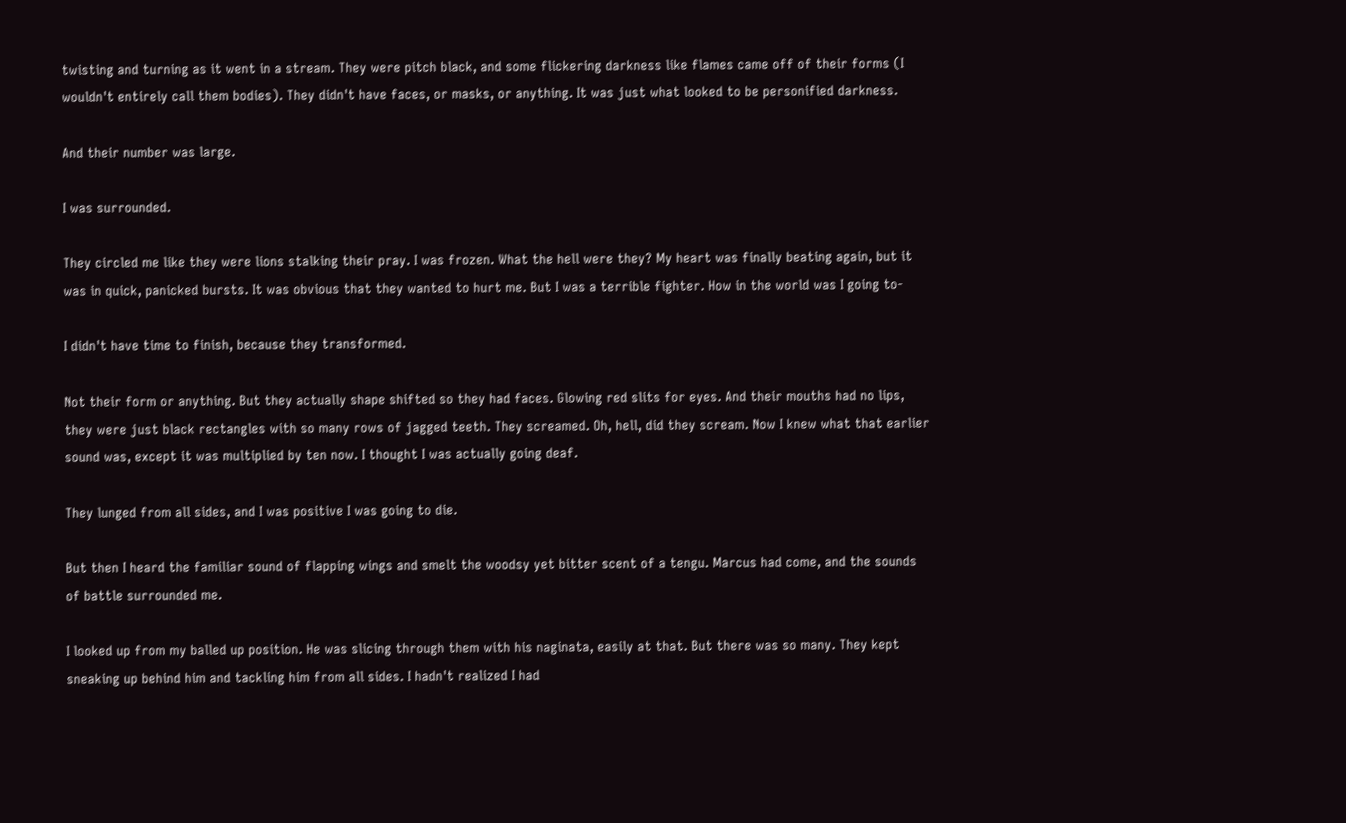twisting and turning as it went in a stream. They were pitch black, and some flickering darkness like flames came off of their forms (I wouldn't entirely call them bodies). They didn't have faces, or masks, or anything. It was just what looked to be personified darkness.

And their number was large.

I was surrounded.

They circled me like they were lions stalking their pray. I was frozen. What the hell were they? My heart was finally beating again, but it was in quick, panicked bursts. It was obvious that they wanted to hurt me. But I was a terrible fighter. How in the world was I going to-

I didn't have time to finish, because they transformed.

Not their form or anything. But they actually shape shifted so they had faces. Glowing red slits for eyes. And their mouths had no lips, they were just black rectangles with so many rows of jagged teeth. They screamed. Oh, hell, did they scream. Now I knew what that earlier sound was, except it was multiplied by ten now. I thought I was actually going deaf.

They lunged from all sides, and I was positive I was going to die.

But then I heard the familiar sound of flapping wings and smelt the woodsy yet bitter scent of a tengu. Marcus had come, and the sounds of battle surrounded me.

I looked up from my balled up position. He was slicing through them with his naginata, easily at that. But there was so many. They kept sneaking up behind him and tackling him from all sides. I hadn't realized I had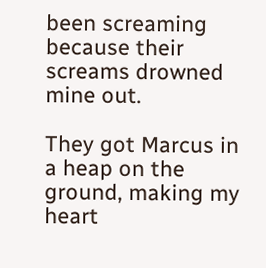been screaming because their screams drowned mine out.

They got Marcus in a heap on the ground, making my heart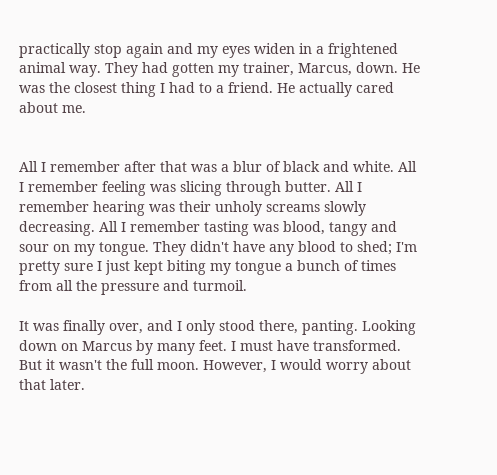practically stop again and my eyes widen in a frightened animal way. They had gotten my trainer, Marcus, down. He was the closest thing I had to a friend. He actually cared about me.


All I remember after that was a blur of black and white. All I remember feeling was slicing through butter. All I remember hearing was their unholy screams slowly decreasing. All I remember tasting was blood, tangy and sour on my tongue. They didn't have any blood to shed; I'm pretty sure I just kept biting my tongue a bunch of times from all the pressure and turmoil.

It was finally over, and I only stood there, panting. Looking down on Marcus by many feet. I must have transformed. But it wasn't the full moon. However, I would worry about that later.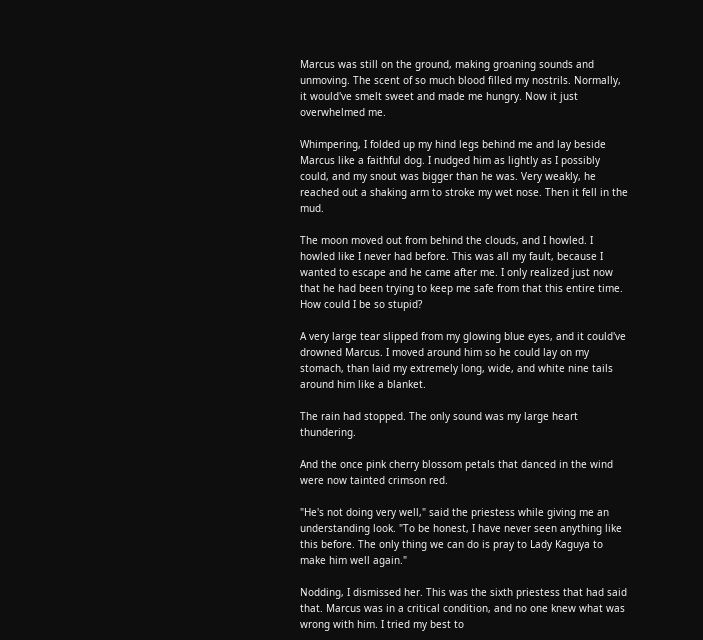Marcus was still on the ground, making groaning sounds and unmoving. The scent of so much blood filled my nostrils. Normally, it would've smelt sweet and made me hungry. Now it just overwhelmed me.

Whimpering, I folded up my hind legs behind me and lay beside Marcus like a faithful dog. I nudged him as lightly as I possibly could, and my snout was bigger than he was. Very weakly, he reached out a shaking arm to stroke my wet nose. Then it fell in the mud.

The moon moved out from behind the clouds, and I howled. I howled like I never had before. This was all my fault, because I wanted to escape and he came after me. I only realized just now that he had been trying to keep me safe from that this entire time. How could I be so stupid?

A very large tear slipped from my glowing blue eyes, and it could've drowned Marcus. I moved around him so he could lay on my stomach, than laid my extremely long, wide, and white nine tails around him like a blanket.

The rain had stopped. The only sound was my large heart thundering.

And the once pink cherry blossom petals that danced in the wind were now tainted crimson red.

"He's not doing very well," said the priestess while giving me an understanding look. "To be honest, I have never seen anything like this before. The only thing we can do is pray to Lady Kaguya to make him well again."

Nodding, I dismissed her. This was the sixth priestess that had said that. Marcus was in a critical condition, and no one knew what was wrong with him. I tried my best to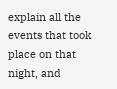explain all the events that took place on that night, and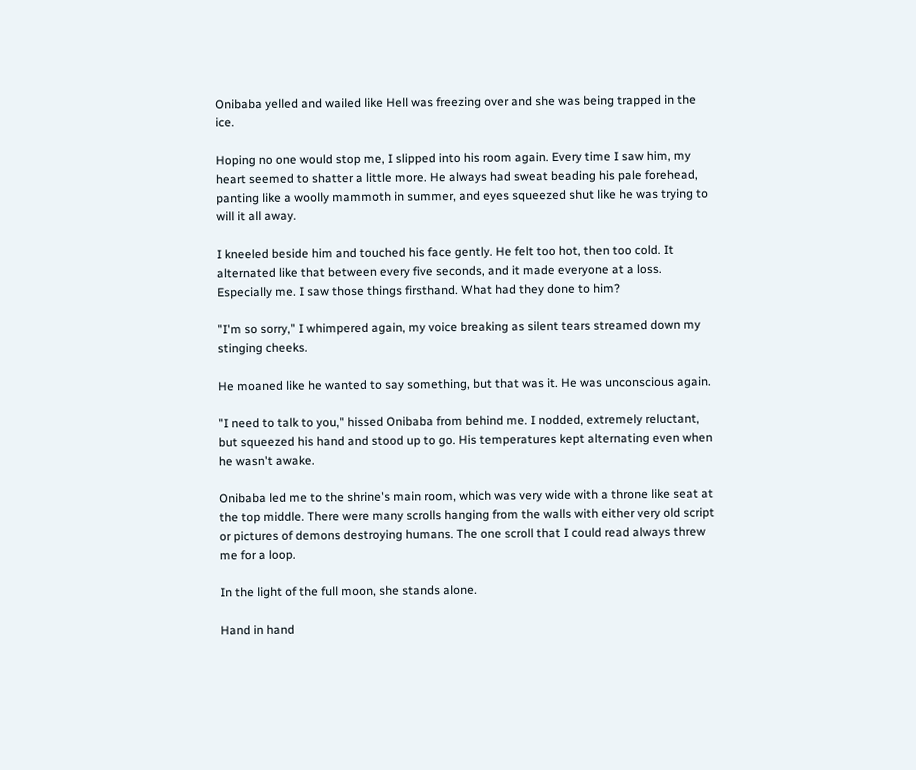Onibaba yelled and wailed like Hell was freezing over and she was being trapped in the ice.

Hoping no one would stop me, I slipped into his room again. Every time I saw him, my heart seemed to shatter a little more. He always had sweat beading his pale forehead, panting like a woolly mammoth in summer, and eyes squeezed shut like he was trying to will it all away.

I kneeled beside him and touched his face gently. He felt too hot, then too cold. It alternated like that between every five seconds, and it made everyone at a loss. Especially me. I saw those things firsthand. What had they done to him?

"I'm so sorry," I whimpered again, my voice breaking as silent tears streamed down my stinging cheeks.

He moaned like he wanted to say something, but that was it. He was unconscious again.

"I need to talk to you," hissed Onibaba from behind me. I nodded, extremely reluctant, but squeezed his hand and stood up to go. His temperatures kept alternating even when he wasn't awake.

Onibaba led me to the shrine's main room, which was very wide with a throne like seat at the top middle. There were many scrolls hanging from the walls with either very old script or pictures of demons destroying humans. The one scroll that I could read always threw me for a loop.

In the light of the full moon, she stands alone.

Hand in hand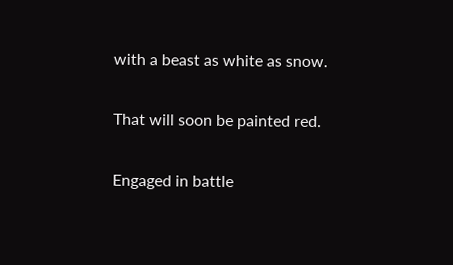with a beast as white as snow.

That will soon be painted red.

Engaged in battle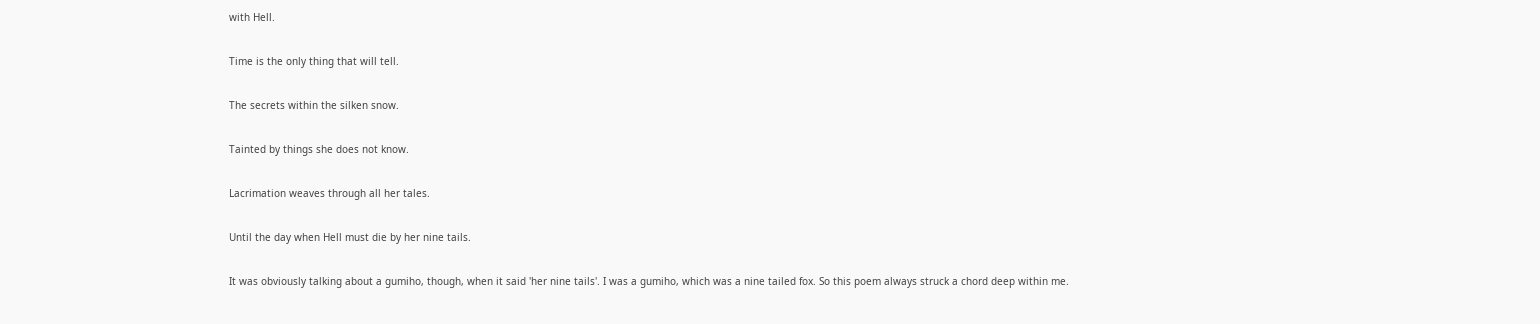with Hell.

Time is the only thing that will tell.

The secrets within the silken snow.

Tainted by things she does not know.

Lacrimation weaves through all her tales.

Until the day when Hell must die by her nine tails.

It was obviously talking about a gumiho, though, when it said 'her nine tails'. I was a gumiho, which was a nine tailed fox. So this poem always struck a chord deep within me.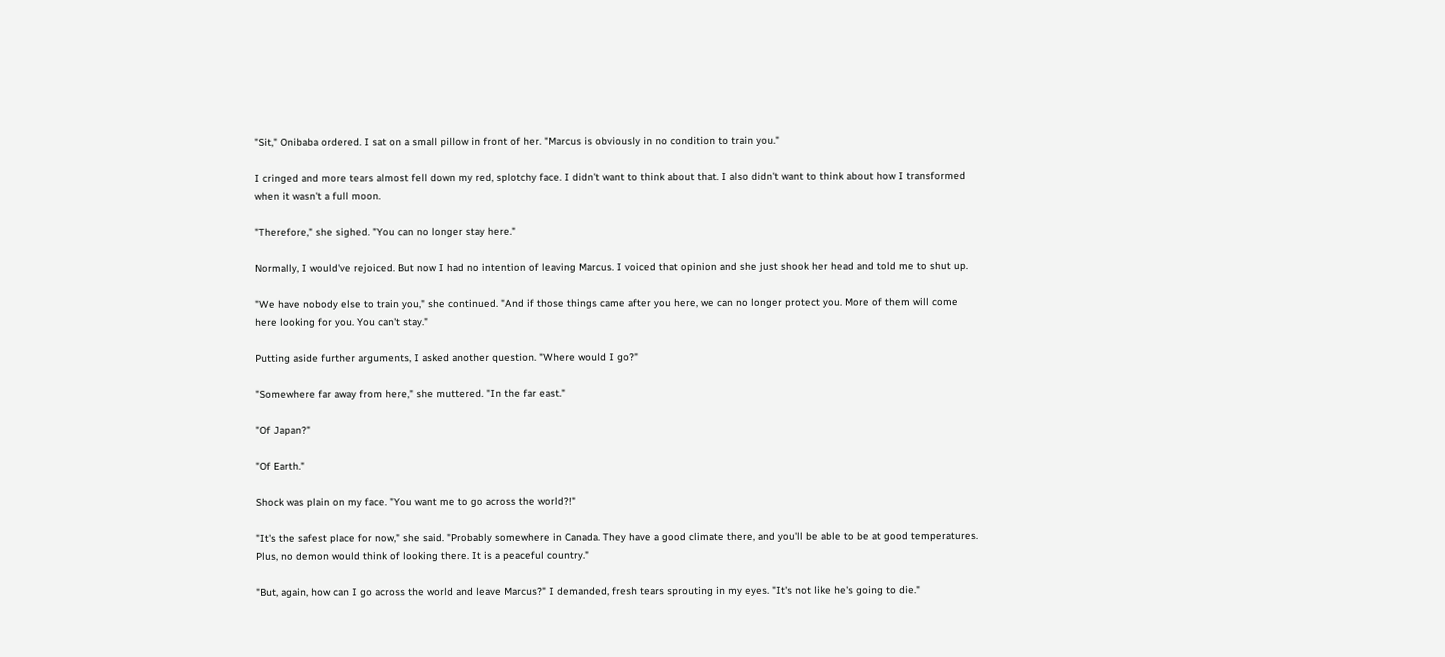"Sit," Onibaba ordered. I sat on a small pillow in front of her. "Marcus is obviously in no condition to train you."

I cringed and more tears almost fell down my red, splotchy face. I didn't want to think about that. I also didn't want to think about how I transformed when it wasn't a full moon.

"Therefore," she sighed. "You can no longer stay here."

Normally, I would've rejoiced. But now I had no intention of leaving Marcus. I voiced that opinion and she just shook her head and told me to shut up.

"We have nobody else to train you," she continued. "And if those things came after you here, we can no longer protect you. More of them will come here looking for you. You can't stay."

Putting aside further arguments, I asked another question. "Where would I go?"

"Somewhere far away from here," she muttered. "In the far east."

"Of Japan?"

"Of Earth."

Shock was plain on my face. "You want me to go across the world?!"

"It's the safest place for now," she said. "Probably somewhere in Canada. They have a good climate there, and you'll be able to be at good temperatures. Plus, no demon would think of looking there. It is a peaceful country."

"But, again, how can I go across the world and leave Marcus?" I demanded, fresh tears sprouting in my eyes. "It's not like he's going to die."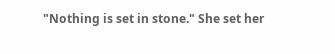"Nothing is set in stone." She set her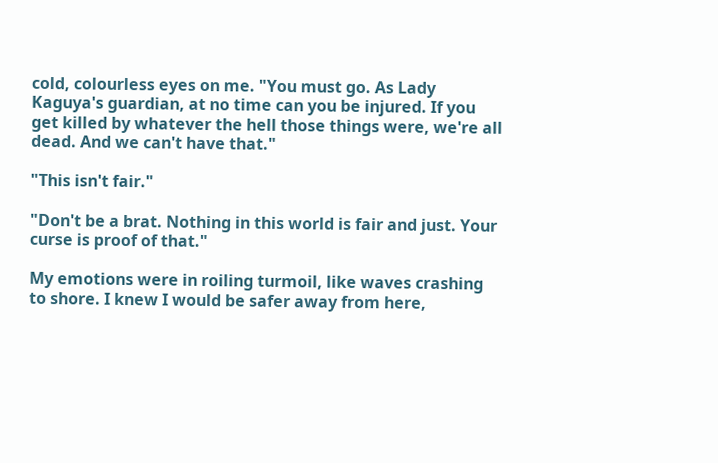cold, colourless eyes on me. "You must go. As Lady Kaguya's guardian, at no time can you be injured. If you get killed by whatever the hell those things were, we're all dead. And we can't have that."

"This isn't fair."

"Don't be a brat. Nothing in this world is fair and just. Your curse is proof of that."

My emotions were in roiling turmoil, like waves crashing to shore. I knew I would be safer away from here,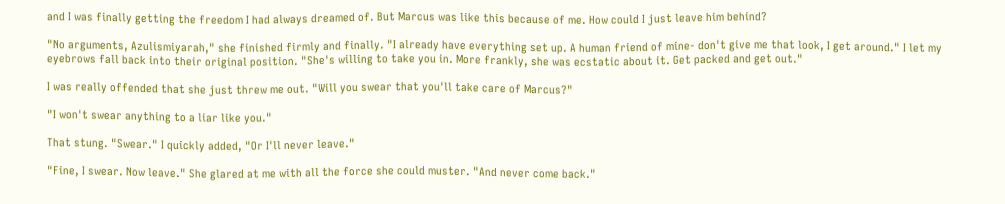and I was finally getting the freedom I had always dreamed of. But Marcus was like this because of me. How could I just leave him behind?

"No arguments, Azulismiyarah," she finished firmly and finally. "I already have everything set up. A human friend of mine- don't give me that look, I get around." I let my eyebrows fall back into their original position. "She's willing to take you in. More frankly, she was ecstatic about it. Get packed and get out."

I was really offended that she just threw me out. "Will you swear that you'll take care of Marcus?"

"I won't swear anything to a liar like you."

That stung. "Swear." I quickly added, "Or I'll never leave."

"Fine, I swear. Now leave." She glared at me with all the force she could muster. "And never come back."